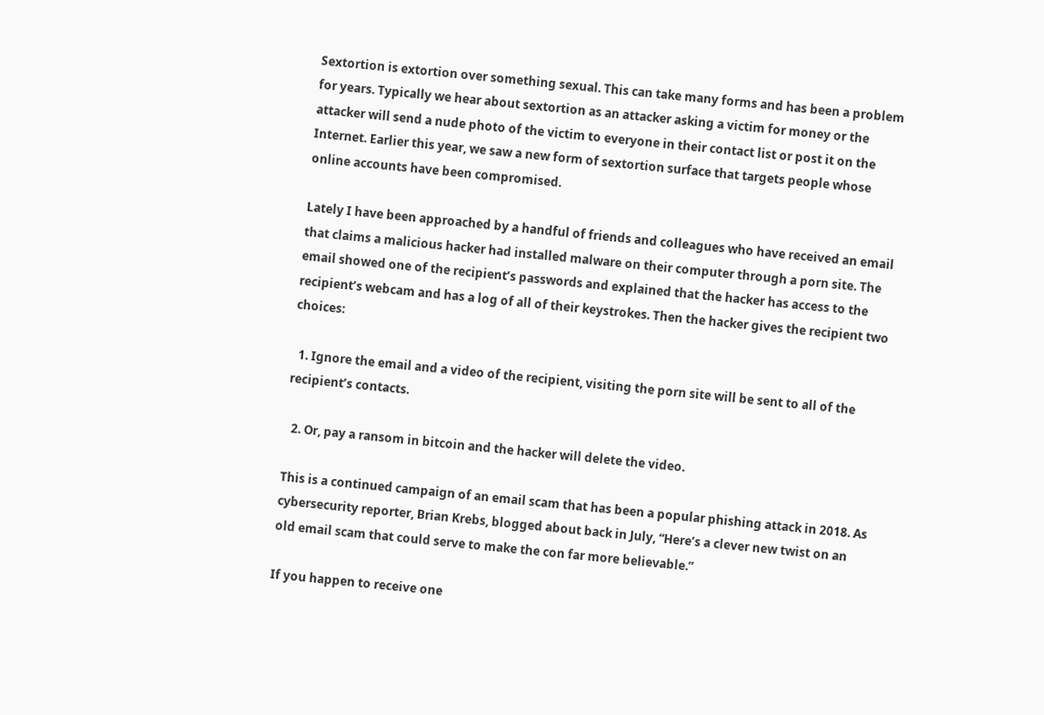Sextortion is extortion over something sexual. This can take many forms and has been a problem for years. Typically we hear about sextortion as an attacker asking a victim for money or the attacker will send a nude photo of the victim to everyone in their contact list or post it on the Internet. Earlier this year, we saw a new form of sextortion surface that targets people whose online accounts have been compromised.

Lately I have been approached by a handful of friends and colleagues who have received an email that claims a malicious hacker had installed malware on their computer through a porn site. The email showed one of the recipient’s passwords and explained that the hacker has access to the recipient’s webcam and has a log of all of their keystrokes. Then the hacker gives the recipient two choices:

  1. Ignore the email and a video of the recipient, visiting the porn site will be sent to all of the recipient’s contacts.

  2. Or, pay a ransom in bitcoin and the hacker will delete the video.

This is a continued campaign of an email scam that has been a popular phishing attack in 2018. As cybersecurity reporter, Brian Krebs, blogged about back in July, “Here’s a clever new twist on an old email scam that could serve to make the con far more believable.”

If you happen to receive one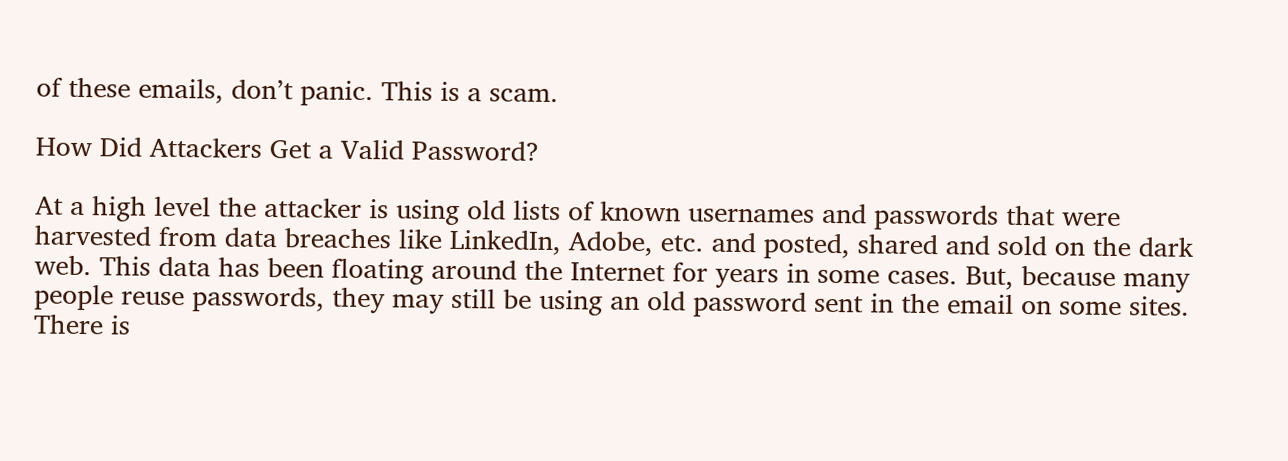of these emails, don’t panic. This is a scam.

How Did Attackers Get a Valid Password?

At a high level the attacker is using old lists of known usernames and passwords that were harvested from data breaches like LinkedIn, Adobe, etc. and posted, shared and sold on the dark web. This data has been floating around the Internet for years in some cases. But, because many people reuse passwords, they may still be using an old password sent in the email on some sites. There is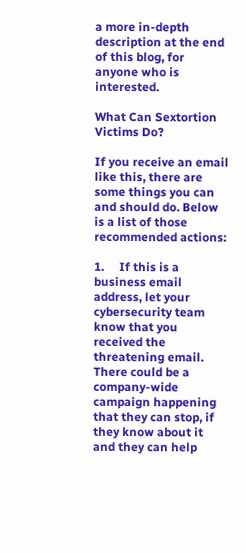a more in-depth description at the end of this blog, for anyone who is interested.

What Can Sextortion Victims Do?

If you receive an email like this, there are some things you can and should do. Below is a list of those recommended actions:

1.     If this is a business email address, let your cybersecurity team know that you received the threatening email. There could be a company-wide campaign happening that they can stop, if they know about it and they can help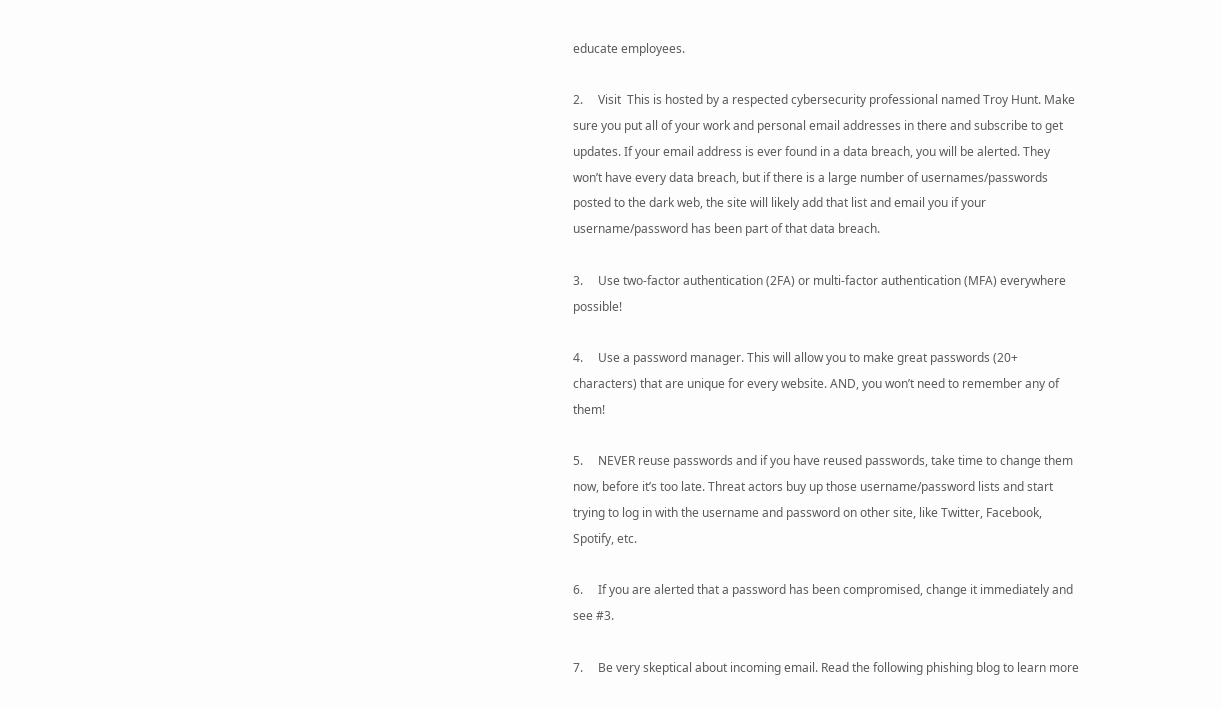educate employees.

2.     Visit  This is hosted by a respected cybersecurity professional named Troy Hunt. Make sure you put all of your work and personal email addresses in there and subscribe to get updates. If your email address is ever found in a data breach, you will be alerted. They won’t have every data breach, but if there is a large number of usernames/passwords posted to the dark web, the site will likely add that list and email you if your username/password has been part of that data breach.

3.     Use two-factor authentication (2FA) or multi-factor authentication (MFA) everywhere possible!

4.     Use a password manager. This will allow you to make great passwords (20+ characters) that are unique for every website. AND, you won’t need to remember any of them!

5.     NEVER reuse passwords and if you have reused passwords, take time to change them now, before it’s too late. Threat actors buy up those username/password lists and start trying to log in with the username and password on other site, like Twitter, Facebook, Spotify, etc.

6.     If you are alerted that a password has been compromised, change it immediately and see #3.

7.     Be very skeptical about incoming email. Read the following phishing blog to learn more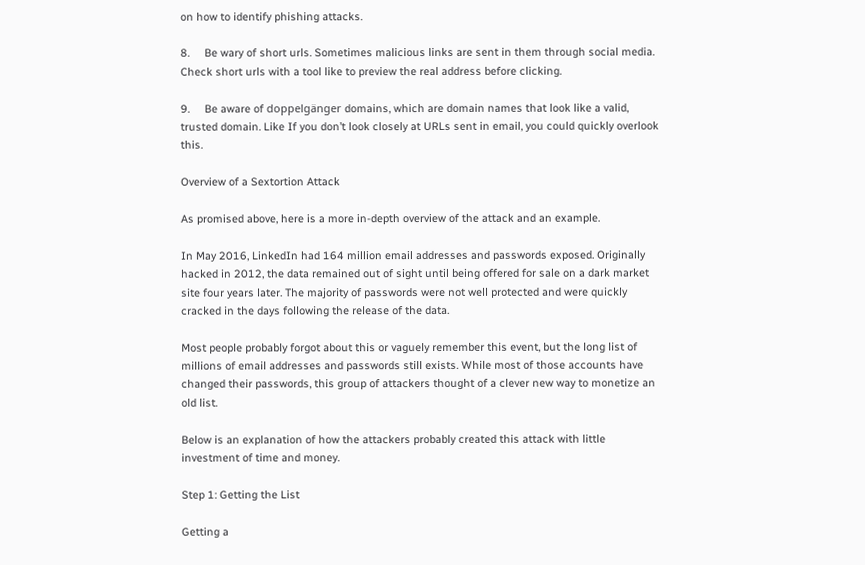on how to identify phishing attacks.

8.     Be wary of short urls. Sometimes malicious links are sent in them through social media. Check short urls with a tool like to preview the real address before clicking.

9.     Be aware of doppelgänger domains, which are domain names that look like a valid, trusted domain. Like If you don’t look closely at URLs sent in email, you could quickly overlook this.

Overview of a Sextortion Attack

As promised above, here is a more in-depth overview of the attack and an example.

In May 2016, LinkedIn had 164 million email addresses and passwords exposed. Originally hacked in 2012, the data remained out of sight until being offered for sale on a dark market site four years later. The majority of passwords were not well protected and were quickly cracked in the days following the release of the data.

Most people probably forgot about this or vaguely remember this event, but the long list of millions of email addresses and passwords still exists. While most of those accounts have changed their passwords, this group of attackers thought of a clever new way to monetize an old list.

Below is an explanation of how the attackers probably created this attack with little investment of time and money.

Step 1: Getting the List

Getting a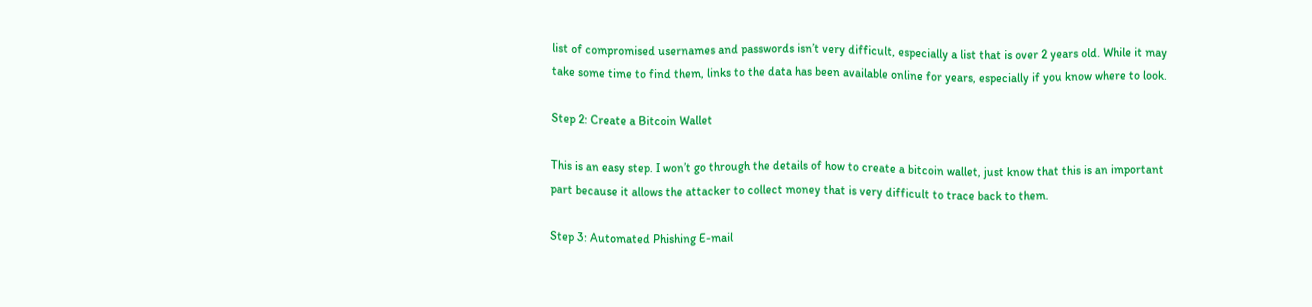list of compromised usernames and passwords isn’t very difficult, especially a list that is over 2 years old. While it may take some time to find them, links to the data has been available online for years, especially if you know where to look.

Step 2: Create a Bitcoin Wallet

This is an easy step. I won’t go through the details of how to create a bitcoin wallet, just know that this is an important part because it allows the attacker to collect money that is very difficult to trace back to them.

Step 3: Automated Phishing E-mail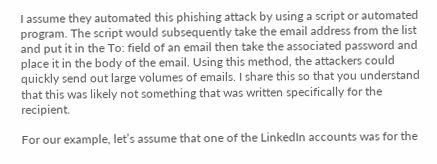I assume they automated this phishing attack by using a script or automated program. The script would subsequently take the email address from the list and put it in the To: field of an email then take the associated password and place it in the body of the email. Using this method, the attackers could quickly send out large volumes of emails. I share this so that you understand that this was likely not something that was written specifically for the recipient.

For our example, let’s assume that one of the LinkedIn accounts was for the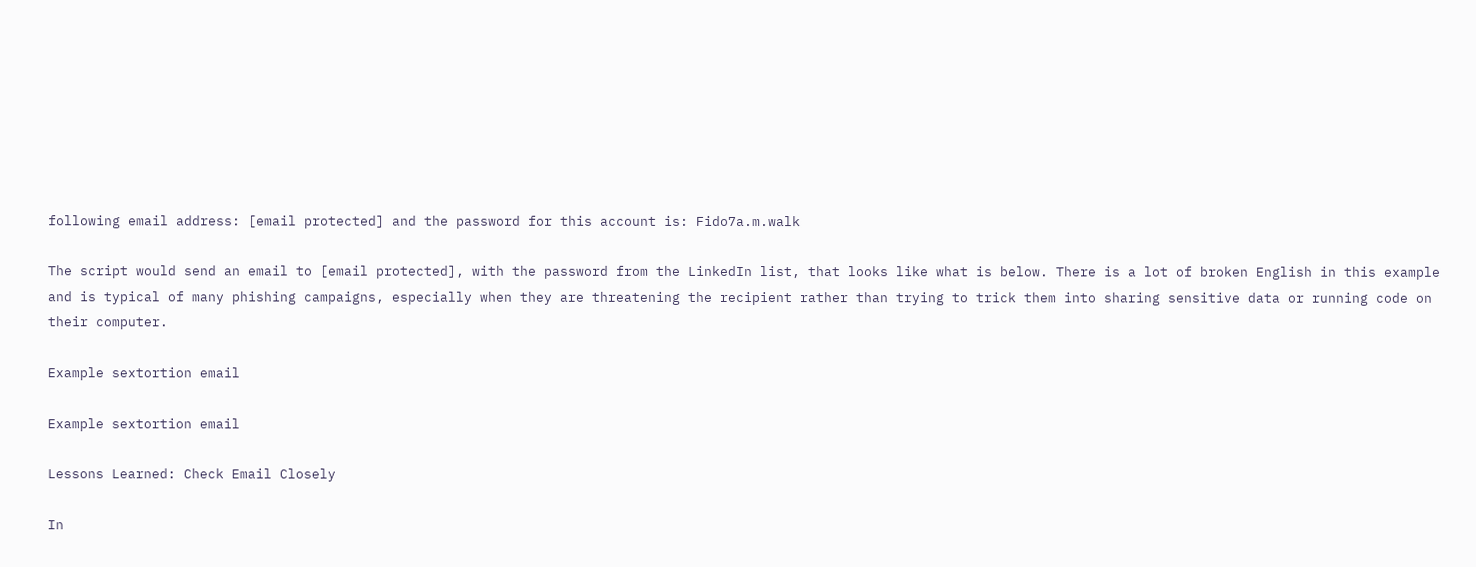following email address: [email protected] and the password for this account is: Fido7a.m.walk

The script would send an email to [email protected], with the password from the LinkedIn list, that looks like what is below. There is a lot of broken English in this example and is typical of many phishing campaigns, especially when they are threatening the recipient rather than trying to trick them into sharing sensitive data or running code on their computer.

Example sextortion email

Example sextortion email

Lessons Learned: Check Email Closely

In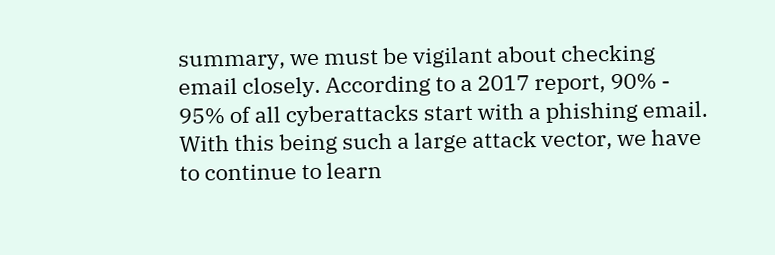summary, we must be vigilant about checking email closely. According to a 2017 report, 90% - 95% of all cyberattacks start with a phishing email. With this being such a large attack vector, we have to continue to learn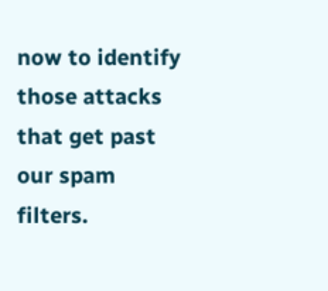now to identify those attacks that get past our spam filters.